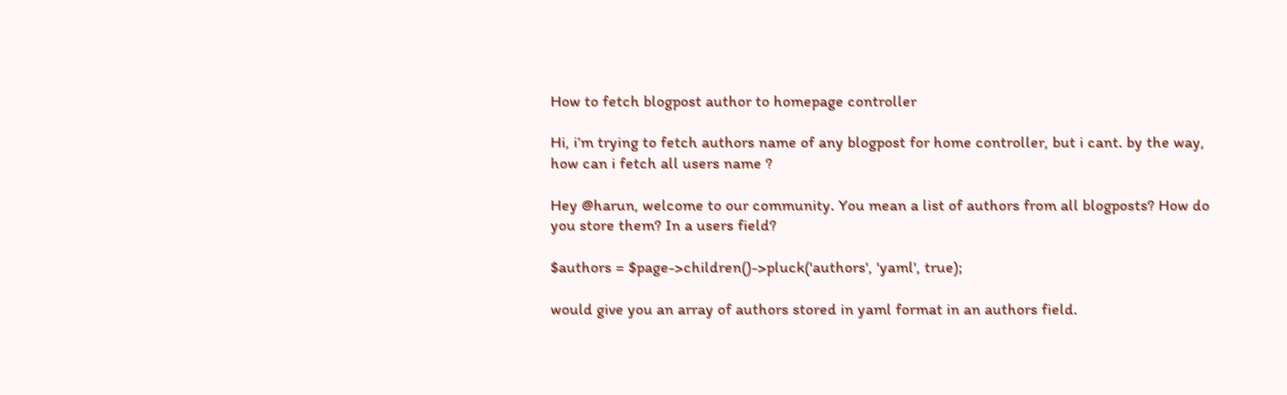How to fetch blogpost author to homepage controller

Hi, i’m trying to fetch authors name of any blogpost for home controller, but i cant. by the way, how can i fetch all users name ?

Hey @harun, welcome to our community. You mean a list of authors from all blogposts? How do you store them? In a users field?

$authors = $page->children()->pluck('authors', 'yaml', true);

would give you an array of authors stored in yaml format in an authors field.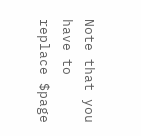Note that you have to replace $page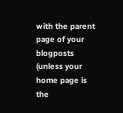with the parent page of your blogposts (unless your home page is the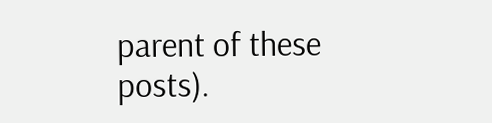parent of these posts).